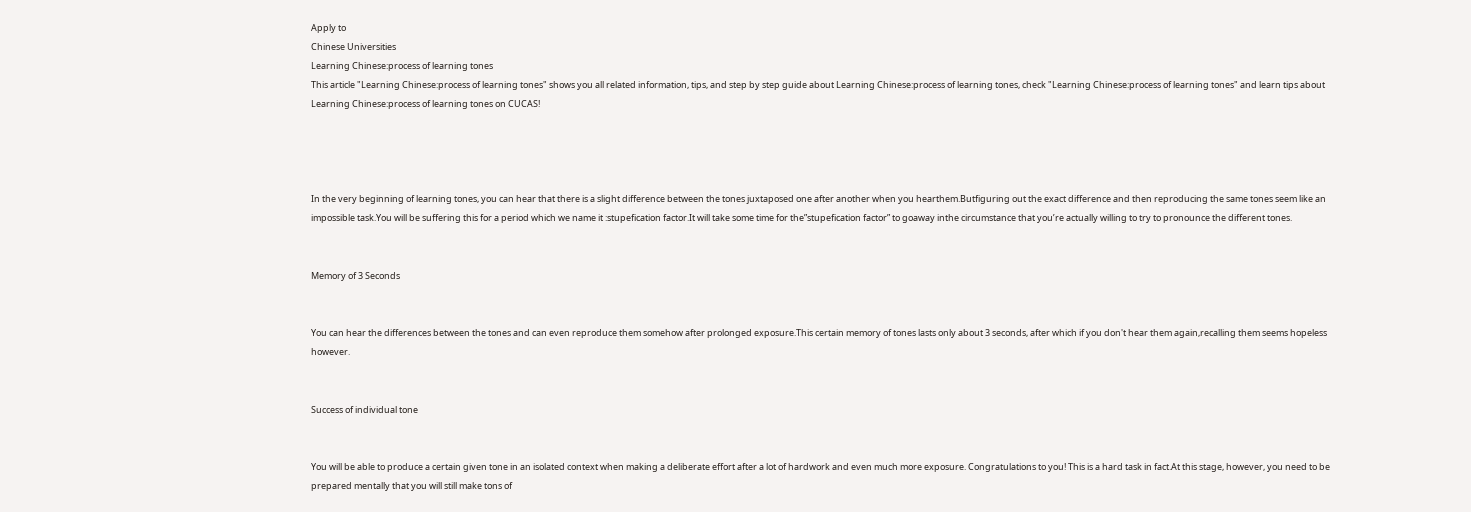Apply to
Chinese Universities
Learning Chinese:process of learning tones
This article "Learning Chinese:process of learning tones" shows you all related information, tips, and step by step guide about Learning Chinese:process of learning tones, check "Learning Chinese:process of learning tones" and learn tips about Learning Chinese:process of learning tones on CUCAS!




In the very beginning of learning tones, you can hear that there is a slight difference between the tones juxtaposed one after another when you hearthem.Butfiguring out the exact difference and then reproducing the same tones seem like an impossible task.You will be suffering this for a period which we name it :stupefication factor.It will take some time for the”stupefication factor” to goaway inthe circumstance that you’re actually willing to try to pronounce the different tones.


Memory of 3 Seconds


You can hear the differences between the tones and can even reproduce them somehow after prolonged exposure.This certain memory of tones lasts only about 3 seconds, after which if you don't hear them again,recalling them seems hopeless however.


Success of individual tone


You will be able to produce a certain given tone in an isolated context when making a deliberate effort after a lot of hardwork and even much more exposure. Congratulations to you! This is a hard task in fact.At this stage, however, you need to be prepared mentally that you will still make tons of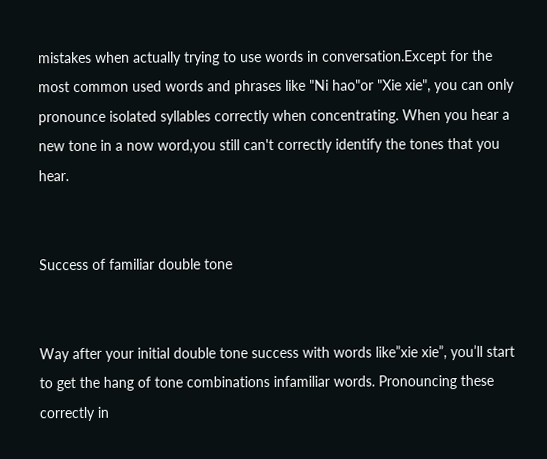mistakes when actually trying to use words in conversation.Except for the most common used words and phrases like "Ni hao"or "Xie xie", you can only pronounce isolated syllables correctly when concentrating. When you hear a new tone in a now word,you still can't correctly identify the tones that you hear.


Success of familiar double tone


Way after your initial double tone success with words like”xie xie”, you’ll start to get the hang of tone combinations infamiliar words. Pronouncing these correctly in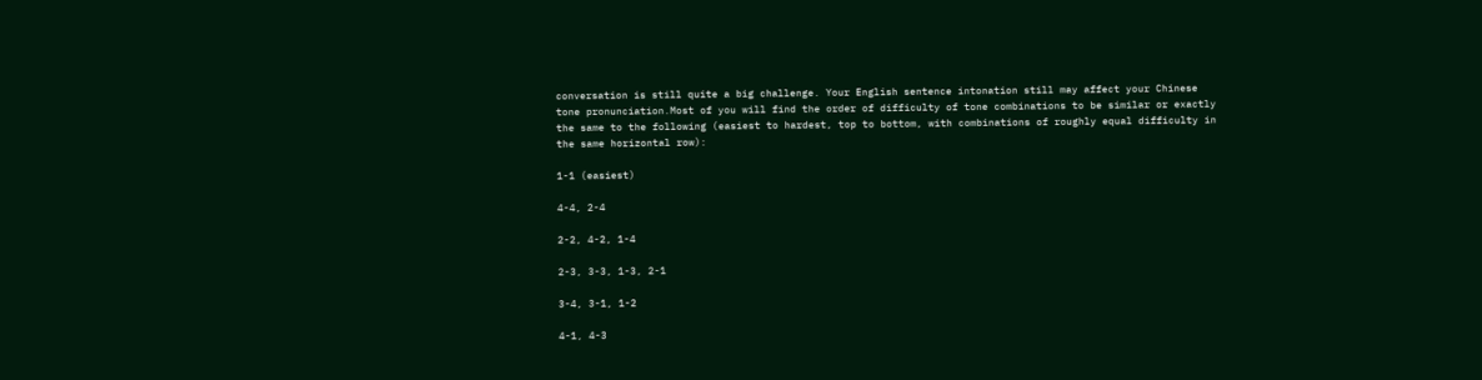conversation is still quite a big challenge. Your English sentence intonation still may affect your Chinese tone pronunciation.Most of you will find the order of difficulty of tone combinations to be similar or exactly the same to the following (easiest to hardest, top to bottom, with combinations of roughly equal difficulty in the same horizontal row):

1-1 (easiest)

4-4, 2-4

2-2, 4-2, 1-4

2-3, 3-3, 1-3, 2-1

3-4, 3-1, 1-2

4-1, 4-3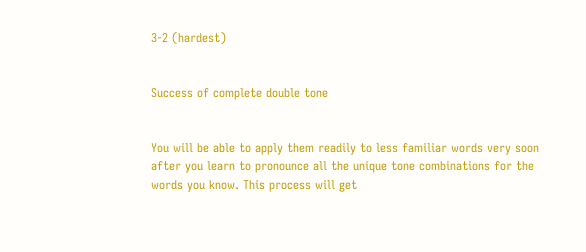3-2 (hardest)


Success of complete double tone


You will be able to apply them readily to less familiar words very soon after you learn to pronounce all the unique tone combinations for the words you know. This process will get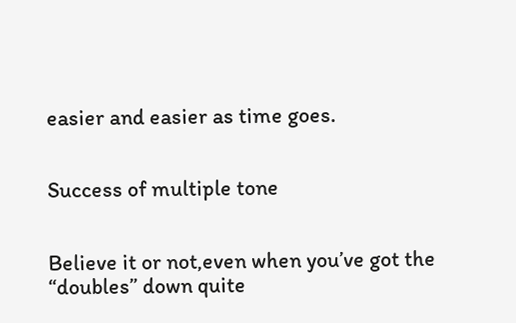easier and easier as time goes.


Success of multiple tone


Believe it or not,even when you’ve got the “doubles” down quite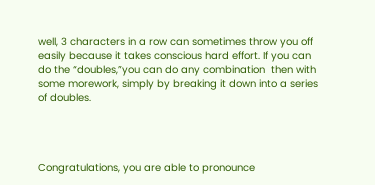well, 3 characters in a row can sometimes throw you off easily because it takes conscious hard effort. If you can do the “doubles,”you can do any combination  then with some morework, simply by breaking it down into a series of doubles.




Congratulations, you are able to pronounce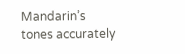Mandarin’s tones accurately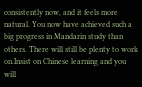consistently now, and it feels more natural. You now have achieved such a big progress in Mandarin study than others. There will still be plenty to work on.Insist on Chinese learning and you will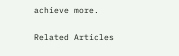achieve more.

Related Articles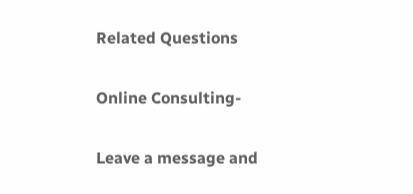Related Questions

Online Consulting-

Leave a message and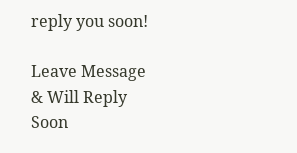reply you soon!

Leave Message & Will Reply Soon